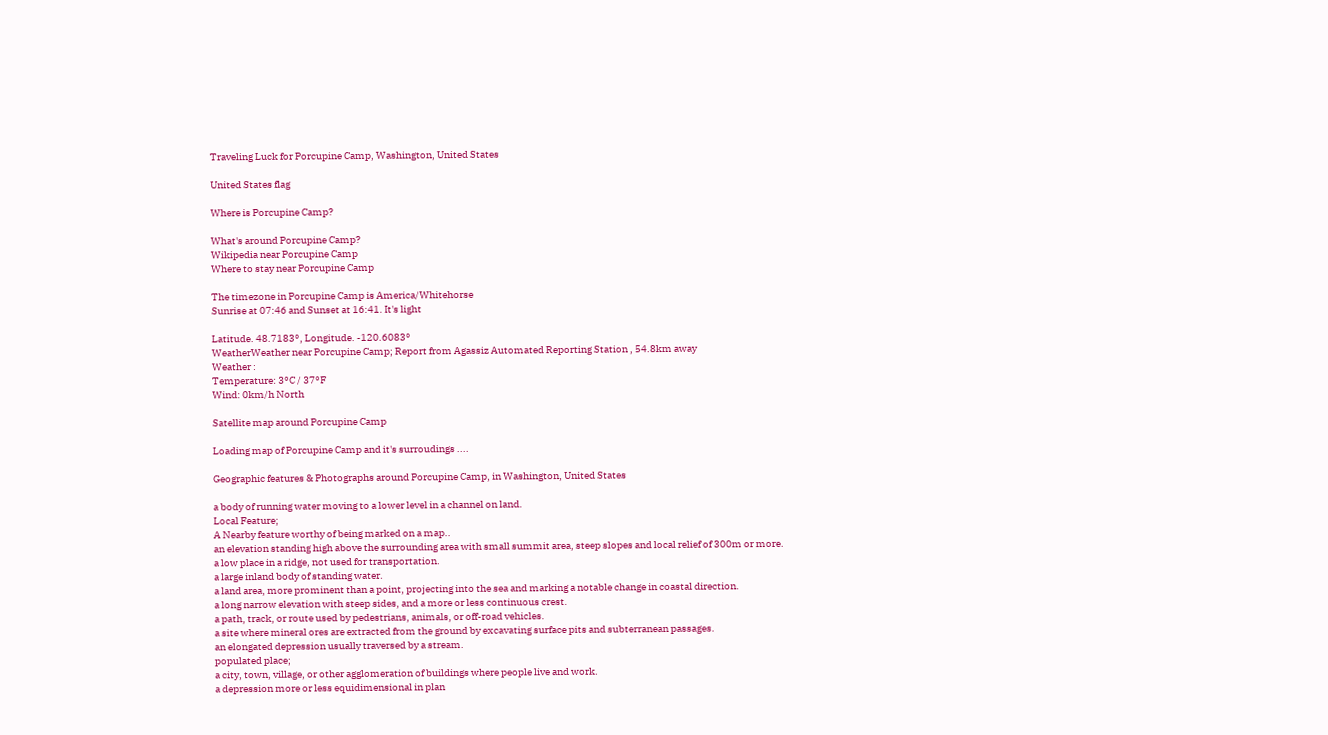Traveling Luck for Porcupine Camp, Washington, United States

United States flag

Where is Porcupine Camp?

What's around Porcupine Camp?
Wikipedia near Porcupine Camp
Where to stay near Porcupine Camp

The timezone in Porcupine Camp is America/Whitehorse
Sunrise at 07:46 and Sunset at 16:41. It's light

Latitude. 48.7183°, Longitude. -120.6083°
WeatherWeather near Porcupine Camp; Report from Agassiz Automated Reporting Station , 54.8km away
Weather :
Temperature: 3°C / 37°F
Wind: 0km/h North

Satellite map around Porcupine Camp

Loading map of Porcupine Camp and it's surroudings ....

Geographic features & Photographs around Porcupine Camp, in Washington, United States

a body of running water moving to a lower level in a channel on land.
Local Feature;
A Nearby feature worthy of being marked on a map..
an elevation standing high above the surrounding area with small summit area, steep slopes and local relief of 300m or more.
a low place in a ridge, not used for transportation.
a large inland body of standing water.
a land area, more prominent than a point, projecting into the sea and marking a notable change in coastal direction.
a long narrow elevation with steep sides, and a more or less continuous crest.
a path, track, or route used by pedestrians, animals, or off-road vehicles.
a site where mineral ores are extracted from the ground by excavating surface pits and subterranean passages.
an elongated depression usually traversed by a stream.
populated place;
a city, town, village, or other agglomeration of buildings where people live and work.
a depression more or less equidimensional in plan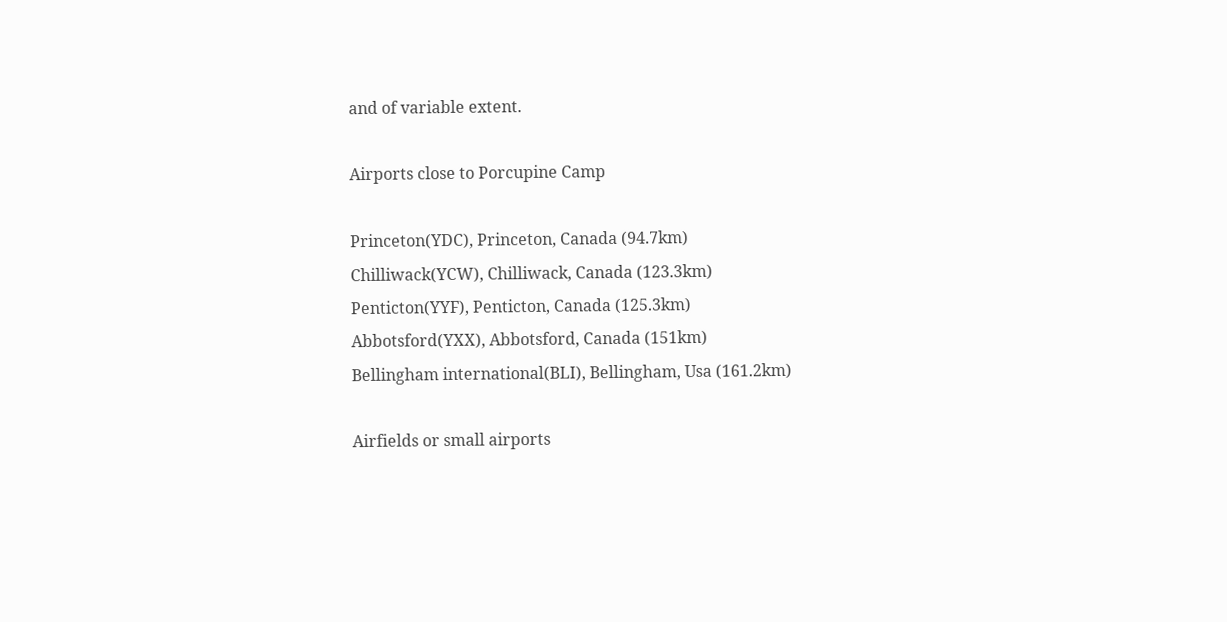and of variable extent.

Airports close to Porcupine Camp

Princeton(YDC), Princeton, Canada (94.7km)
Chilliwack(YCW), Chilliwack, Canada (123.3km)
Penticton(YYF), Penticton, Canada (125.3km)
Abbotsford(YXX), Abbotsford, Canada (151km)
Bellingham international(BLI), Bellingham, Usa (161.2km)

Airfields or small airports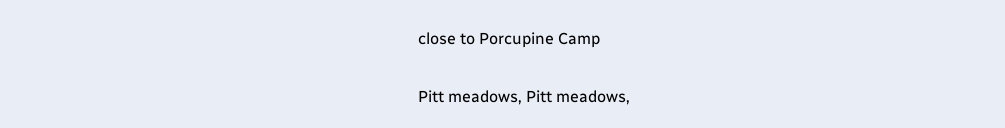close to Porcupine Camp

Pitt meadows, Pitt meadows,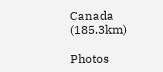Canada (185.3km)

Photos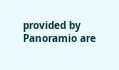provided by Panoramio are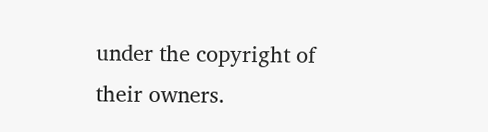under the copyright of their owners.